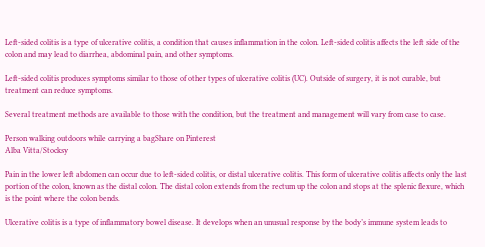Left-sided colitis is a type of ulcerative colitis, a condition that causes inflammation in the colon. Left-sided colitis affects the left side of the colon and may lead to diarrhea, abdominal pain, and other symptoms.

Left-sided colitis produces symptoms similar to those of other types of ulcerative colitis (UC). Outside of surgery, it is not curable, but treatment can reduce symptoms.

Several treatment methods are available to those with the condition, but the treatment and management will vary from case to case.

Person walking outdoors while carrying a bagShare on Pinterest
Alba Vitta/Stocksy

Pain in the lower left abdomen can occur due to left-sided colitis, or distal ulcerative colitis. This form of ulcerative colitis affects only the last portion of the colon, known as the distal colon. The distal colon extends from the rectum up the colon and stops at the splenic flexure, which is the point where the colon bends.

Ulcerative colitis is a type of inflammatory bowel disease. It develops when an unusual response by the body’s immune system leads to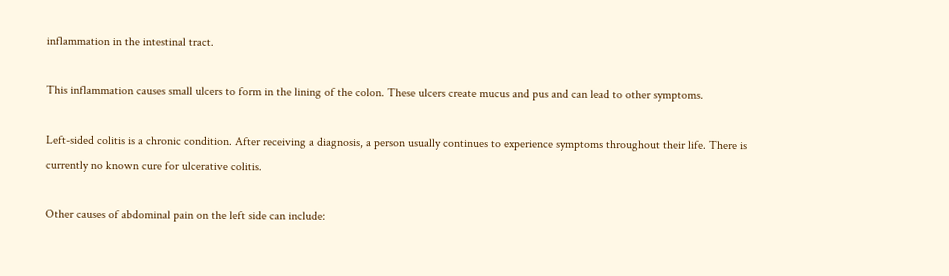inflammation in the intestinal tract.

This inflammation causes small ulcers to form in the lining of the colon. These ulcers create mucus and pus and can lead to other symptoms.

Left-sided colitis is a chronic condition. After receiving a diagnosis, a person usually continues to experience symptoms throughout their life. There is currently no known cure for ulcerative colitis.

Other causes of abdominal pain on the left side can include: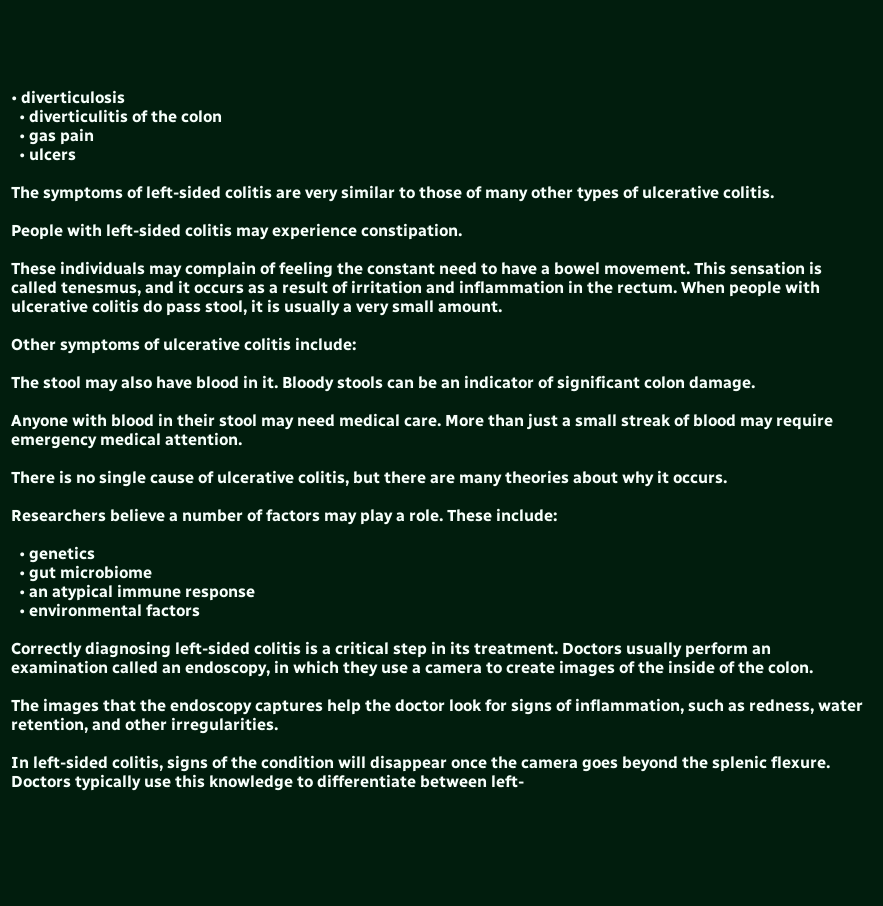• diverticulosis
  • diverticulitis of the colon
  • gas pain
  • ulcers

The symptoms of left-sided colitis are very similar to those of many other types of ulcerative colitis.

People with left-sided colitis may experience constipation.

These individuals may complain of feeling the constant need to have a bowel movement. This sensation is called tenesmus, and it occurs as a result of irritation and inflammation in the rectum. When people with ulcerative colitis do pass stool, it is usually a very small amount.

Other symptoms of ulcerative colitis include:

The stool may also have blood in it. Bloody stools can be an indicator of significant colon damage.

Anyone with blood in their stool may need medical care. More than just a small streak of blood may require emergency medical attention.

There is no single cause of ulcerative colitis, but there are many theories about why it occurs.

Researchers believe a number of factors may play a role. These include:

  • genetics
  • gut microbiome
  • an atypical immune response
  • environmental factors

Correctly diagnosing left-sided colitis is a critical step in its treatment. Doctors usually perform an examination called an endoscopy, in which they use a camera to create images of the inside of the colon.

The images that the endoscopy captures help the doctor look for signs of inflammation, such as redness, water retention, and other irregularities.

In left-sided colitis, signs of the condition will disappear once the camera goes beyond the splenic flexure. Doctors typically use this knowledge to differentiate between left-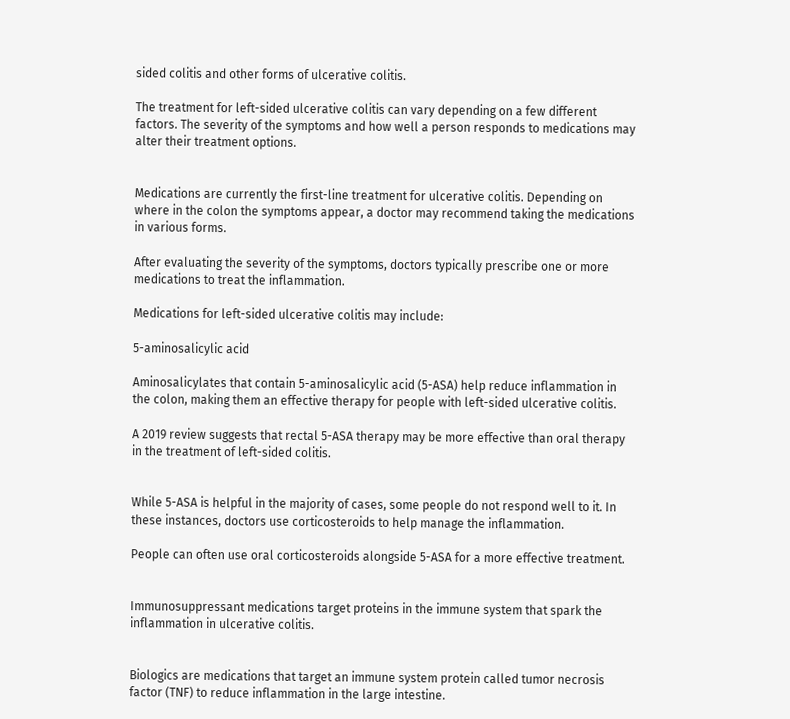sided colitis and other forms of ulcerative colitis.

The treatment for left-sided ulcerative colitis can vary depending on a few different factors. The severity of the symptoms and how well a person responds to medications may alter their treatment options.


Medications are currently the first-line treatment for ulcerative colitis. Depending on where in the colon the symptoms appear, a doctor may recommend taking the medications in various forms.

After evaluating the severity of the symptoms, doctors typically prescribe one or more medications to treat the inflammation.

Medications for left-sided ulcerative colitis may include:

5-aminosalicylic acid

Aminosalicylates that contain 5-aminosalicylic acid (5-ASA) help reduce inflammation in the colon, making them an effective therapy for people with left-sided ulcerative colitis.

A 2019 review suggests that rectal 5-ASA therapy may be more effective than oral therapy in the treatment of left-sided colitis.


While 5-ASA is helpful in the majority of cases, some people do not respond well to it. In these instances, doctors use corticosteroids to help manage the inflammation.

People can often use oral corticosteroids alongside 5-ASA for a more effective treatment.


Immunosuppressant medications target proteins in the immune system that spark the inflammation in ulcerative colitis.


Biologics are medications that target an immune system protein called tumor necrosis factor (TNF) to reduce inflammation in the large intestine.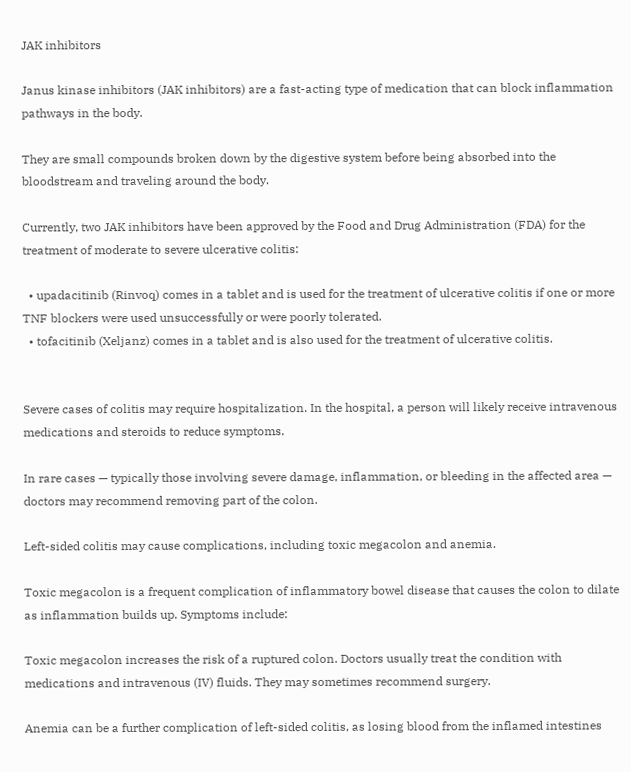JAK inhibitors

Janus kinase inhibitors (JAK inhibitors) are a fast-acting type of medication that can block inflammation pathways in the body.

They are small compounds broken down by the digestive system before being absorbed into the bloodstream and traveling around the body.

Currently, two JAK inhibitors have been approved by the Food and Drug Administration (FDA) for the treatment of moderate to severe ulcerative colitis:

  • upadacitinib (Rinvoq) comes in a tablet and is used for the treatment of ulcerative colitis if one or more TNF blockers were used unsuccessfully or were poorly tolerated.
  • tofacitinib (Xeljanz) comes in a tablet and is also used for the treatment of ulcerative colitis.


Severe cases of colitis may require hospitalization. In the hospital, a person will likely receive intravenous medications and steroids to reduce symptoms.

In rare cases — typically those involving severe damage, inflammation, or bleeding in the affected area — doctors may recommend removing part of the colon.

Left-sided colitis may cause complications, including toxic megacolon and anemia.

Toxic megacolon is a frequent complication of inflammatory bowel disease that causes the colon to dilate as inflammation builds up. Symptoms include:

Toxic megacolon increases the risk of a ruptured colon. Doctors usually treat the condition with medications and intravenous (IV) fluids. They may sometimes recommend surgery.

Anemia can be a further complication of left-sided colitis, as losing blood from the inflamed intestines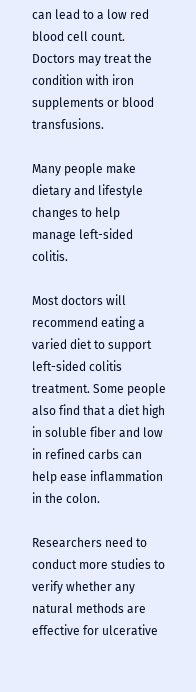can lead to a low red blood cell count. Doctors may treat the condition with iron supplements or blood transfusions.

Many people make dietary and lifestyle changes to help manage left-sided colitis.

Most doctors will recommend eating a varied diet to support left-sided colitis treatment. Some people also find that a diet high in soluble fiber and low in refined carbs can help ease inflammation in the colon.

Researchers need to conduct more studies to verify whether any natural methods are effective for ulcerative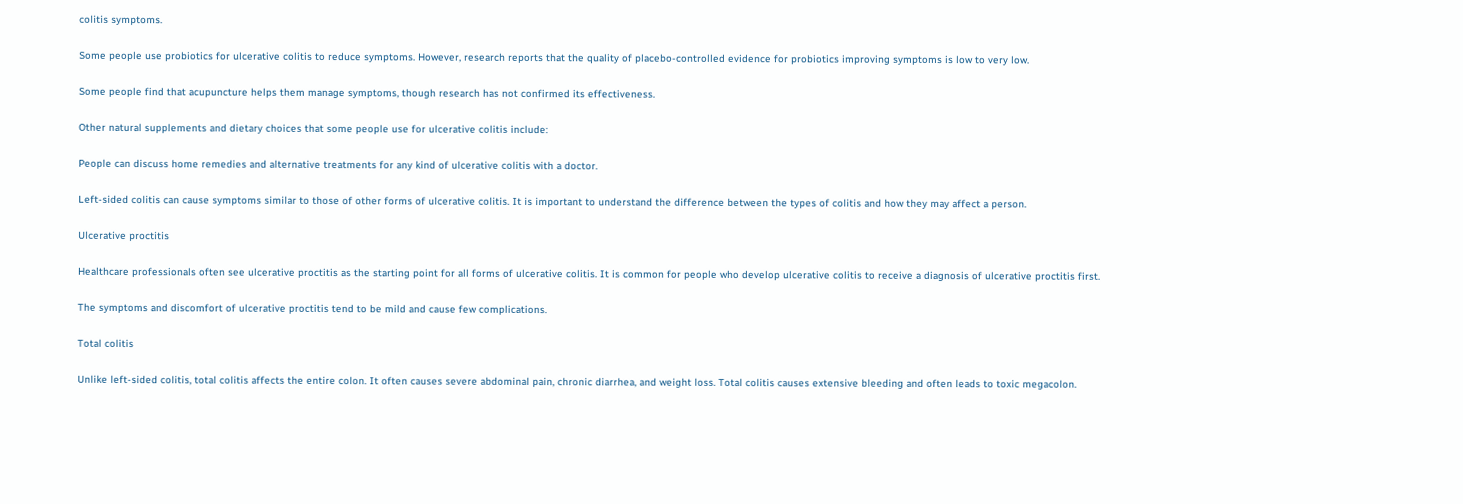colitis symptoms.

Some people use probiotics for ulcerative colitis to reduce symptoms. However, research reports that the quality of placebo-controlled evidence for probiotics improving symptoms is low to very low.

Some people find that acupuncture helps them manage symptoms, though research has not confirmed its effectiveness.

Other natural supplements and dietary choices that some people use for ulcerative colitis include:

People can discuss home remedies and alternative treatments for any kind of ulcerative colitis with a doctor.

Left-sided colitis can cause symptoms similar to those of other forms of ulcerative colitis. It is important to understand the difference between the types of colitis and how they may affect a person.

Ulcerative proctitis

Healthcare professionals often see ulcerative proctitis as the starting point for all forms of ulcerative colitis. It is common for people who develop ulcerative colitis to receive a diagnosis of ulcerative proctitis first.

The symptoms and discomfort of ulcerative proctitis tend to be mild and cause few complications.

Total colitis

Unlike left-sided colitis, total colitis affects the entire colon. It often causes severe abdominal pain, chronic diarrhea, and weight loss. Total colitis causes extensive bleeding and often leads to toxic megacolon.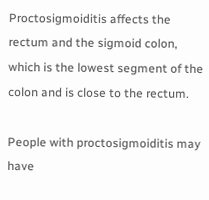Proctosigmoiditis affects the rectum and the sigmoid colon, which is the lowest segment of the colon and is close to the rectum.

People with proctosigmoiditis may have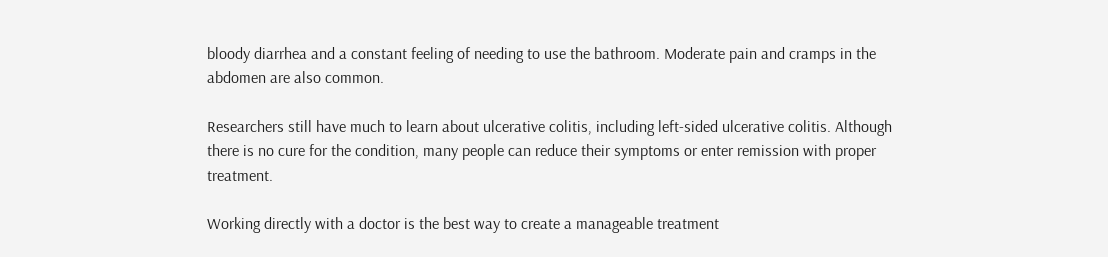bloody diarrhea and a constant feeling of needing to use the bathroom. Moderate pain and cramps in the abdomen are also common.

Researchers still have much to learn about ulcerative colitis, including left-sided ulcerative colitis. Although there is no cure for the condition, many people can reduce their symptoms or enter remission with proper treatment.

Working directly with a doctor is the best way to create a manageable treatment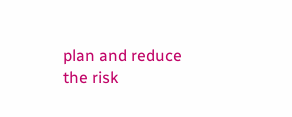plan and reduce the risk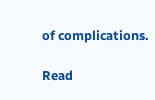of complications.

Read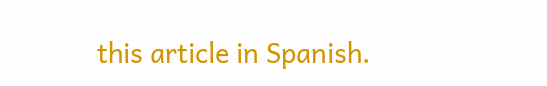this article in Spanish.